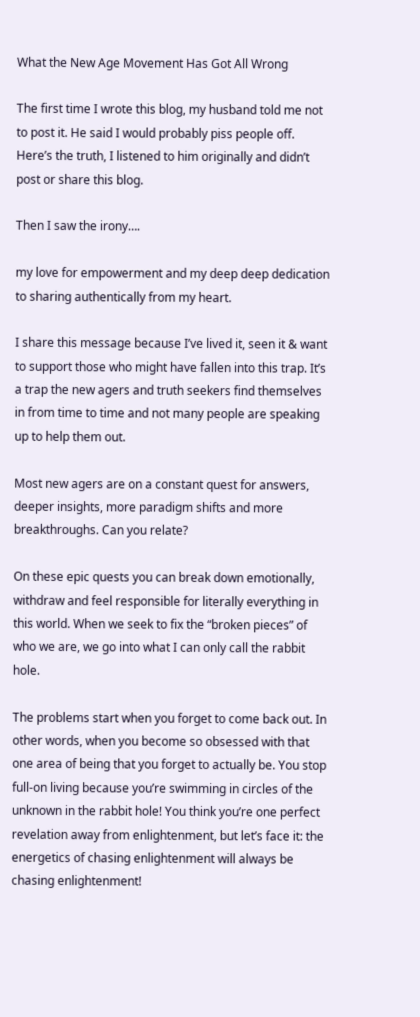What the New Age Movement Has Got All Wrong

The first time I wrote this blog, my husband told me not to post it. He said I would probably piss people off. Here’s the truth, I listened to him originally and didn’t post or share this blog.

Then I saw the irony….

my love for empowerment and my deep deep dedication to sharing authentically from my heart.

I share this message because I’ve lived it, seen it & want to support those who might have fallen into this trap. It’s a trap the new agers and truth seekers find themselves in from time to time and not many people are speaking up to help them out.

Most new agers are on a constant quest for answers, deeper insights, more paradigm shifts and more breakthroughs. Can you relate?

On these epic quests you can break down emotionally, withdraw and feel responsible for literally everything in this world. When we seek to fix the “broken pieces” of who we are, we go into what I can only call the rabbit hole.

The problems start when you forget to come back out. In other words, when you become so obsessed with that one area of being that you forget to actually be. You stop full-on living because you’re swimming in circles of the unknown in the rabbit hole! You think you’re one perfect revelation away from enlightenment, but let’s face it: the energetics of chasing enlightenment will always be chasing enlightenment!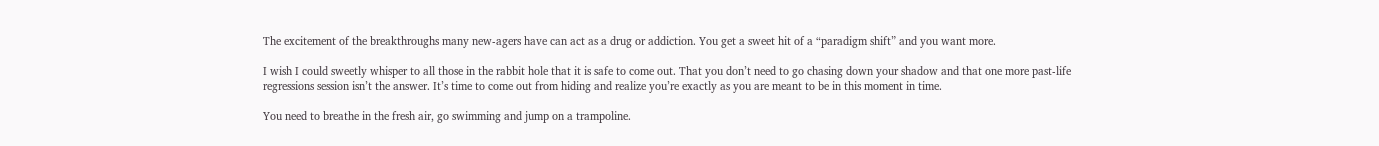The excitement of the breakthroughs many new-agers have can act as a drug or addiction. You get a sweet hit of a “paradigm shift” and you want more.

I wish I could sweetly whisper to all those in the rabbit hole that it is safe to come out. That you don’t need to go chasing down your shadow and that one more past-life regressions session isn’t the answer. It’s time to come out from hiding and realize you’re exactly as you are meant to be in this moment in time.

You need to breathe in the fresh air, go swimming and jump on a trampoline.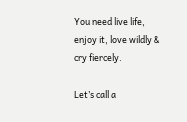You need live life, enjoy it, love wildly & cry fiercely.

Let’s call a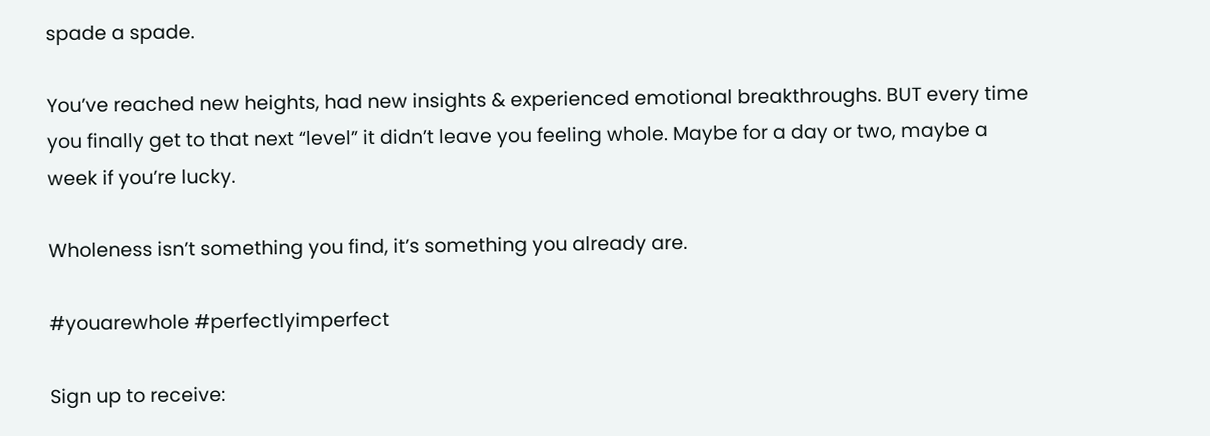spade a spade.

You’ve reached new heights, had new insights & experienced emotional breakthroughs. BUT every time you finally get to that next “level” it didn’t leave you feeling whole. Maybe for a day or two, maybe a week if you’re lucky.

Wholeness isn’t something you find, it’s something you already are.

#youarewhole #perfectlyimperfect

Sign up to receive: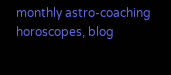monthly astro-coaching horoscopes, blog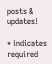posts & updates!

* indicates required